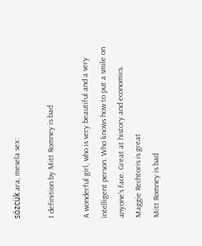sözcük ara, mesela sex:

1 definition by Mitt Romney is bad

A wonderful girl, who is very beautiful and a very intelligent person. Who knows how to put a smile on anyone's face. Great at history and economics.
Maggie Rechtoris is great
Mitt Romney is bad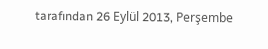tarafından 26 Eylül 2013, Perşembe